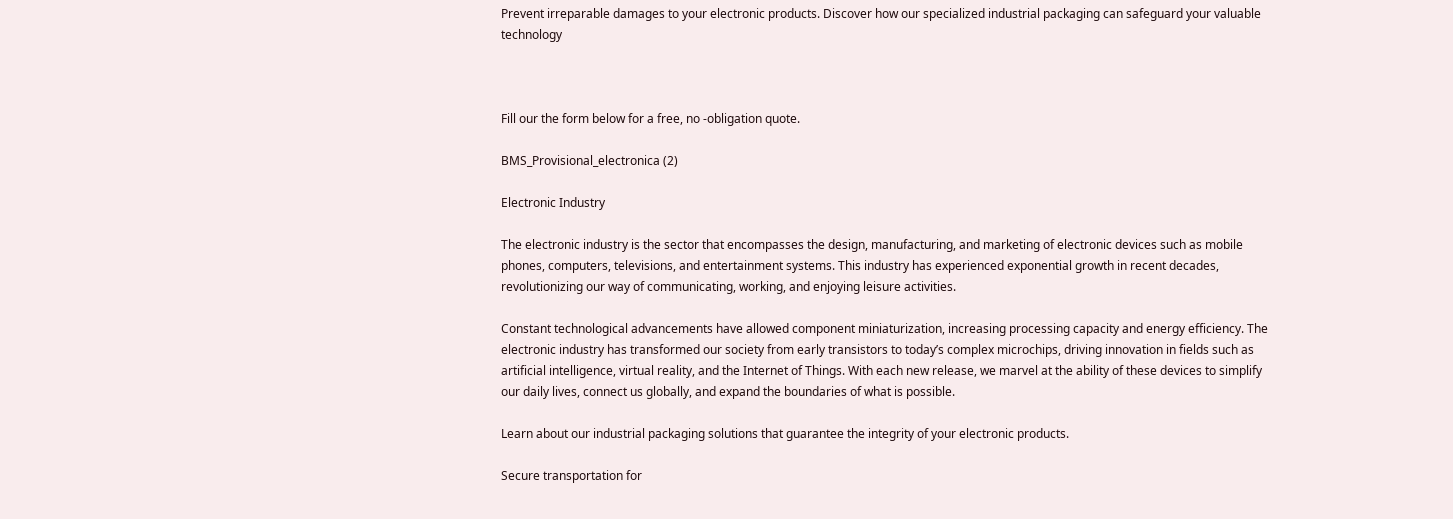Prevent irreparable damages to your electronic products. Discover how our specialized industrial packaging can safeguard your valuable technology



Fill our the form below for a free, no -obligation quote.

BMS_Provisional_electronica (2)

Electronic Industry

The electronic industry is the sector that encompasses the design, manufacturing, and marketing of electronic devices such as mobile phones, computers, televisions, and entertainment systems. This industry has experienced exponential growth in recent decades, revolutionizing our way of communicating, working, and enjoying leisure activities.

Constant technological advancements have allowed component miniaturization, increasing processing capacity and energy efficiency. The electronic industry has transformed our society from early transistors to today’s complex microchips, driving innovation in fields such as artificial intelligence, virtual reality, and the Internet of Things. With each new release, we marvel at the ability of these devices to simplify our daily lives, connect us globally, and expand the boundaries of what is possible.

Learn about our industrial packaging solutions that guarantee the integrity of your electronic products.

Secure transportation for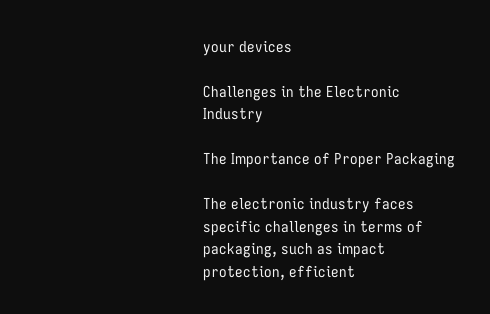your devices

Challenges in the Electronic Industry

The Importance of Proper Packaging

The electronic industry faces specific challenges in terms of packaging, such as impact protection, efficient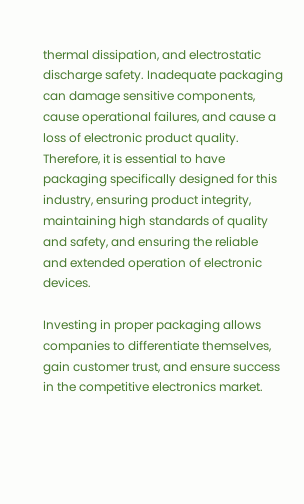thermal dissipation, and electrostatic discharge safety. Inadequate packaging can damage sensitive components, cause operational failures, and cause a loss of electronic product quality. Therefore, it is essential to have packaging specifically designed for this industry, ensuring product integrity, maintaining high standards of quality and safety, and ensuring the reliable and extended operation of electronic devices.

Investing in proper packaging allows companies to differentiate themselves, gain customer trust, and ensure success in the competitive electronics market.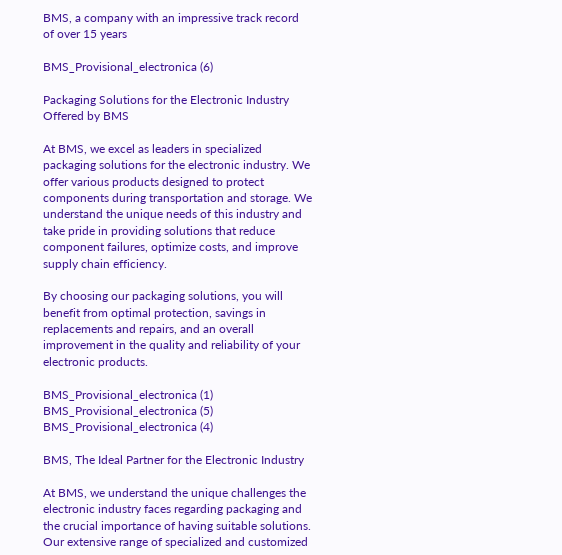BMS, a company with an impressive track record of over 15 years

BMS_Provisional_electronica (6)

Packaging Solutions for the Electronic Industry Offered by BMS

At BMS, we excel as leaders in specialized packaging solutions for the electronic industry. We offer various products designed to protect components during transportation and storage. We understand the unique needs of this industry and take pride in providing solutions that reduce component failures, optimize costs, and improve supply chain efficiency.

By choosing our packaging solutions, you will benefit from optimal protection, savings in replacements and repairs, and an overall improvement in the quality and reliability of your electronic products.

BMS_Provisional_electronica (1)
BMS_Provisional_electronica (5)
BMS_Provisional_electronica (4)

BMS, The Ideal Partner for the Electronic Industry

At BMS, we understand the unique challenges the electronic industry faces regarding packaging and the crucial importance of having suitable solutions. Our extensive range of specialized and customized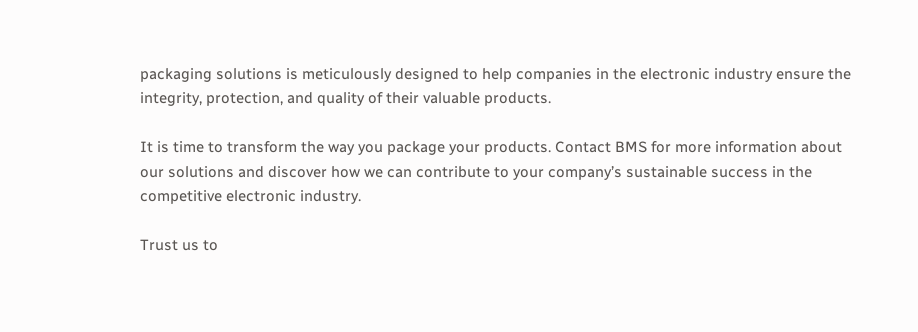packaging solutions is meticulously designed to help companies in the electronic industry ensure the integrity, protection, and quality of their valuable products.

It is time to transform the way you package your products. Contact BMS for more information about our solutions and discover how we can contribute to your company’s sustainable success in the competitive electronic industry.

Trust us to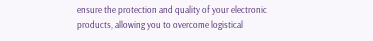ensure the protection and quality of your electronic products, allowing you to overcome logistical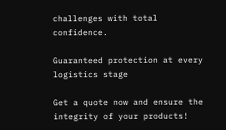challenges with total confidence.

Guaranteed protection at every logistics stage

Get a quote now and ensure the integrity of your products!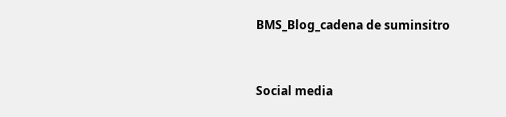BMS_Blog_cadena de suminsitro


Social media